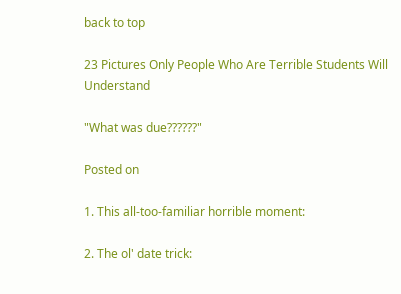back to top

23 Pictures Only People Who Are Terrible Students Will Understand

"What was due??????"

Posted on

1. This all-too-familiar horrible moment:

2. The ol' date trick: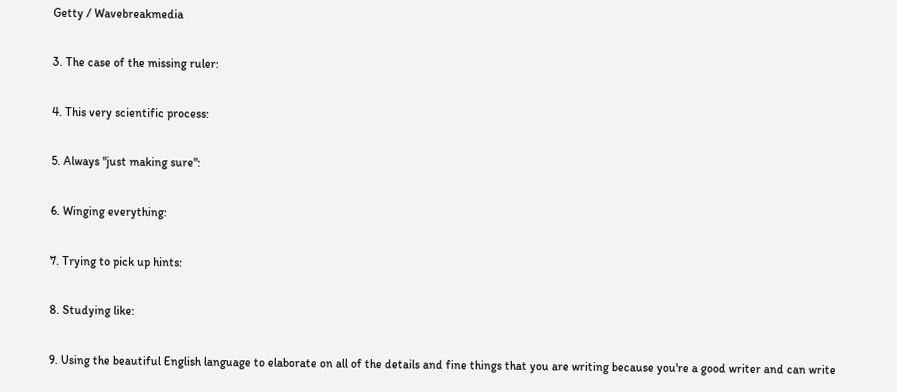Getty / Wavebreakmedia

3. The case of the missing ruler:

4. This very scientific process:

5. Always "just making sure":

6. Winging everything:

7. Trying to pick up hints:

8. Studying like:

9. Using the beautiful English language to elaborate on all of the details and fine things that you are writing because you're a good writer and can write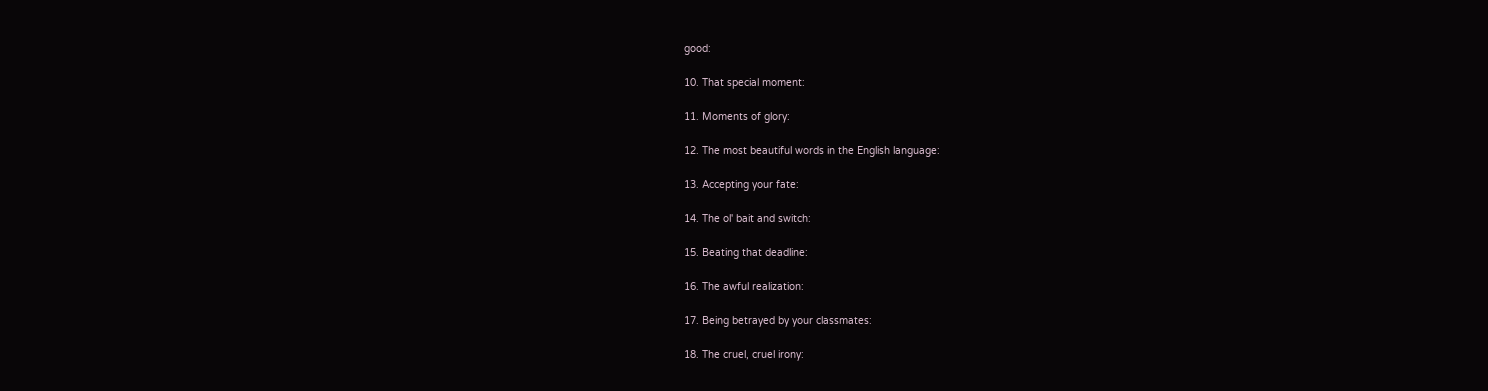good:

10. That special moment:

11. Moments of glory:

12. The most beautiful words in the English language:

13. Accepting your fate:

14. The ol' bait and switch:

15. Beating that deadline:

16. The awful realization:

17. Being betrayed by your classmates:

18. The cruel, cruel irony: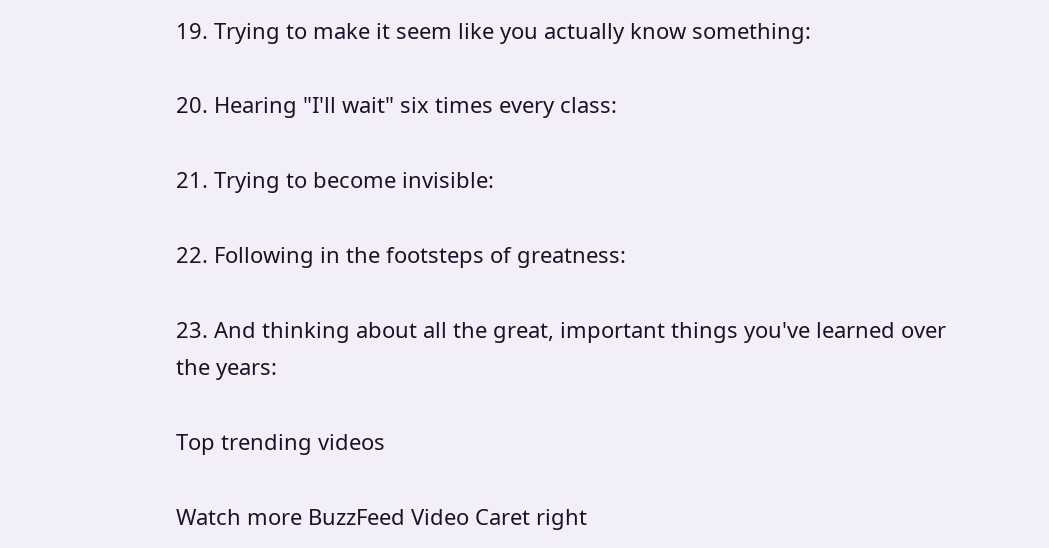19. Trying to make it seem like you actually know something:

20. Hearing "I'll wait" six times every class:

21. Trying to become invisible:

22. Following in the footsteps of greatness:

23. And thinking about all the great, important things you've learned over the years:

Top trending videos

Watch more BuzzFeed Video Caret right